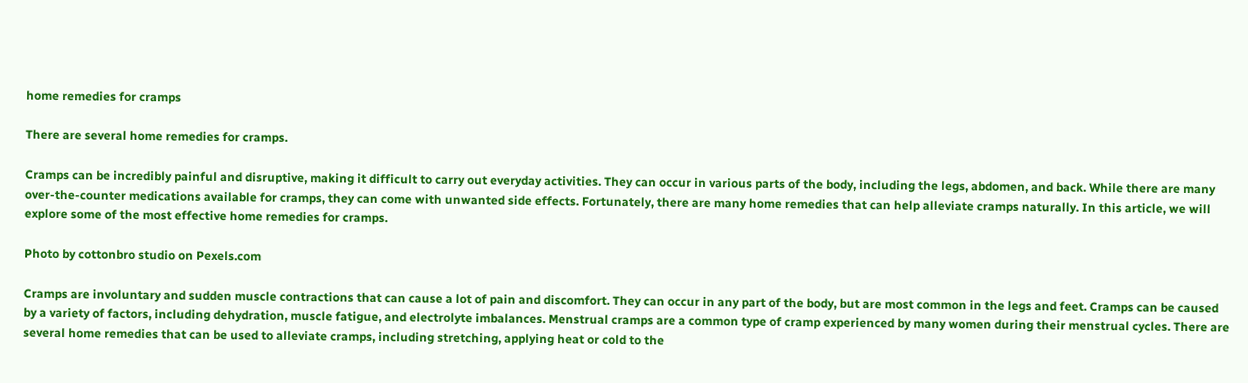home remedies for cramps

There are several home remedies for cramps.

Cramps can be incredibly painful and disruptive, making it difficult to carry out everyday activities. They can occur in various parts of the body, including the legs, abdomen, and back. While there are many over-the-counter medications available for cramps, they can come with unwanted side effects. Fortunately, there are many home remedies that can help alleviate cramps naturally. In this article, we will explore some of the most effective home remedies for cramps.

Photo by cottonbro studio on Pexels.com

Cramps are involuntary and sudden muscle contractions that can cause a lot of pain and discomfort. They can occur in any part of the body, but are most common in the legs and feet. Cramps can be caused by a variety of factors, including dehydration, muscle fatigue, and electrolyte imbalances. Menstrual cramps are a common type of cramp experienced by many women during their menstrual cycles. There are several home remedies that can be used to alleviate cramps, including stretching, applying heat or cold to the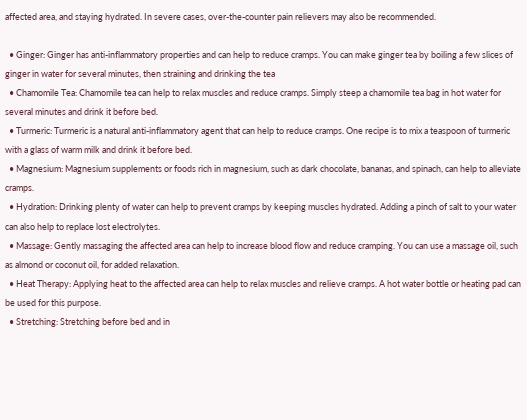affected area, and staying hydrated. In severe cases, over-the-counter pain relievers may also be recommended.

  • Ginger: Ginger has anti-inflammatory properties and can help to reduce cramps. You can make ginger tea by boiling a few slices of ginger in water for several minutes, then straining and drinking the tea
  • Chamomile Tea: Chamomile tea can help to relax muscles and reduce cramps. Simply steep a chamomile tea bag in hot water for several minutes and drink it before bed.
  • Turmeric: Turmeric is a natural anti-inflammatory agent that can help to reduce cramps. One recipe is to mix a teaspoon of turmeric with a glass of warm milk and drink it before bed.
  • Magnesium: Magnesium supplements or foods rich in magnesium, such as dark chocolate, bananas, and spinach, can help to alleviate cramps.
  • Hydration: Drinking plenty of water can help to prevent cramps by keeping muscles hydrated. Adding a pinch of salt to your water can also help to replace lost electrolytes.
  • Massage: Gently massaging the affected area can help to increase blood flow and reduce cramping. You can use a massage oil, such as almond or coconut oil, for added relaxation.
  • Heat Therapy: Applying heat to the affected area can help to relax muscles and relieve cramps. A hot water bottle or heating pad can be used for this purpose.
  • Stretching: Stretching before bed and in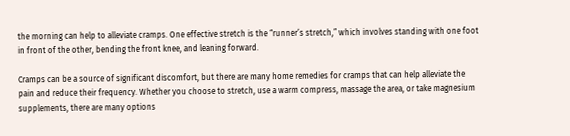the morning can help to alleviate cramps. One effective stretch is the “runner’s stretch,” which involves standing with one foot in front of the other, bending the front knee, and leaning forward.

Cramps can be a source of significant discomfort, but there are many home remedies for cramps that can help alleviate the pain and reduce their frequency. Whether you choose to stretch, use a warm compress, massage the area, or take magnesium supplements, there are many options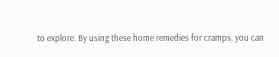to explore. By using these home remedies for cramps, you can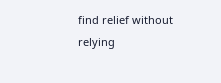find relief without relying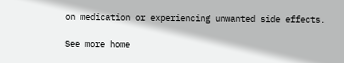on medication or experiencing unwanted side effects.

See more home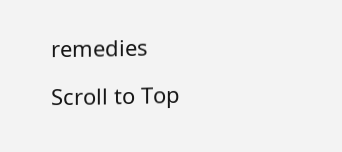remedies

Scroll to Top